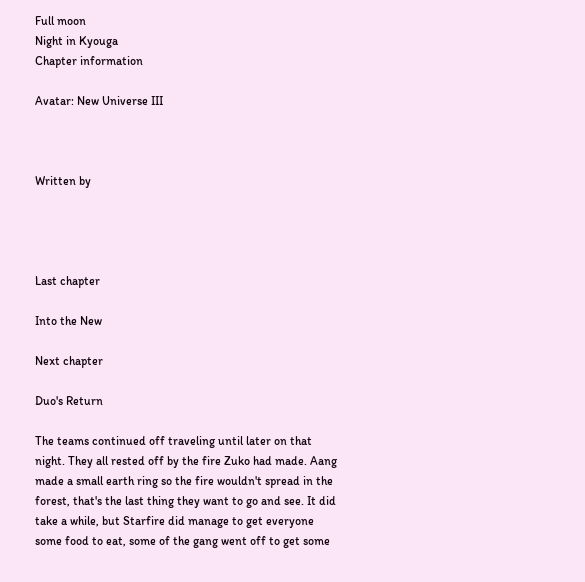Full moon
Night in Kyouga
Chapter information

Avatar: New Universe III



Written by




Last chapter

Into the New

Next chapter

Duo's Return

The teams continued off traveling until later on that night. They all rested off by the fire Zuko had made. Aang made a small earth ring so the fire wouldn't spread in the forest, that's the last thing they want to go and see. It did take a while, but Starfire did manage to get everyone some food to eat, some of the gang went off to get some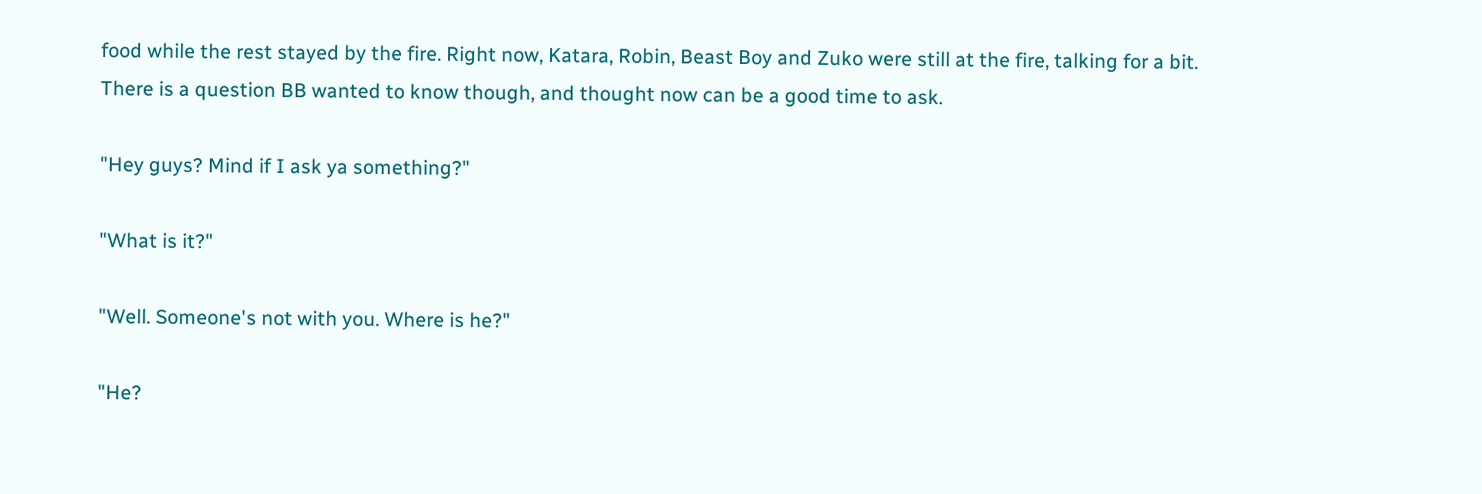food while the rest stayed by the fire. Right now, Katara, Robin, Beast Boy and Zuko were still at the fire, talking for a bit. There is a question BB wanted to know though, and thought now can be a good time to ask.

"Hey guys? Mind if I ask ya something?"

"What is it?"

"Well. Someone's not with you. Where is he?"

"He?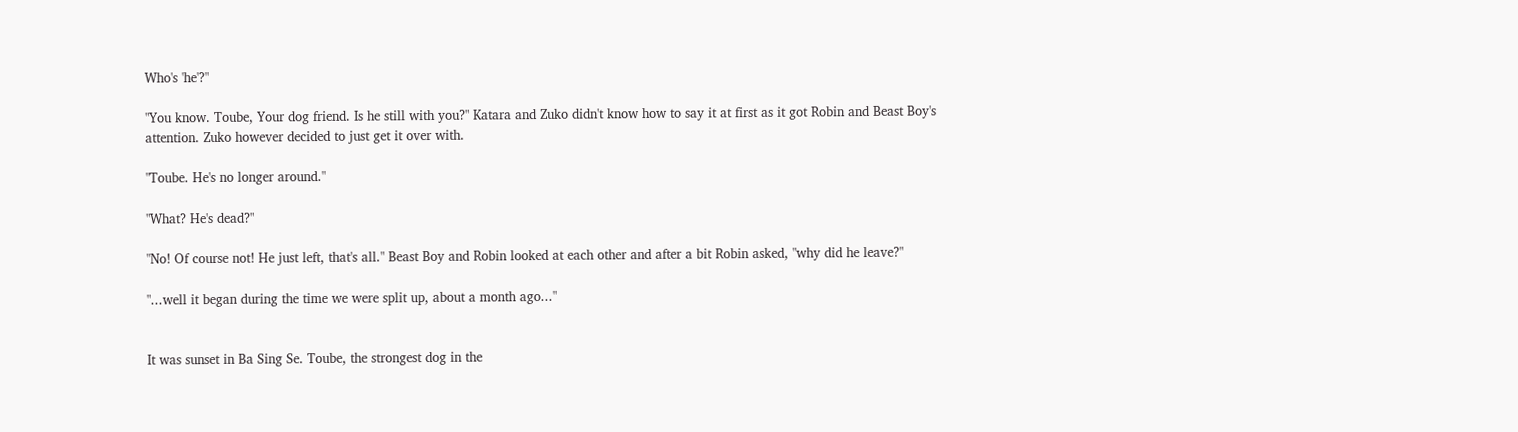Who's 'he'?"

"You know. Toube, Your dog friend. Is he still with you?" Katara and Zuko didn't know how to say it at first as it got Robin and Beast Boy's attention. Zuko however decided to just get it over with.

"Toube. He's no longer around."

"What? He's dead?"

"No! Of course not! He just left, that's all." Beast Boy and Robin looked at each other and after a bit Robin asked, "why did he leave?"

"...well it began during the time we were split up, about a month ago..."


It was sunset in Ba Sing Se. Toube, the strongest dog in the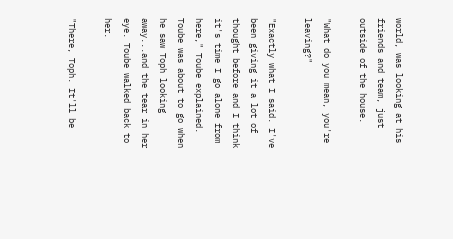world, was looking at his friends and team, just outside of the house.

"What do you mean, you're leaving?"

"Exactly what I said. I've been giving it a lot of thought before and I think it's time I go alone from here," Toube explained. Toube was about to go when he saw Toph looking away...and the tear in her eye. Toube walked back to her.

"There, Toph. It'll be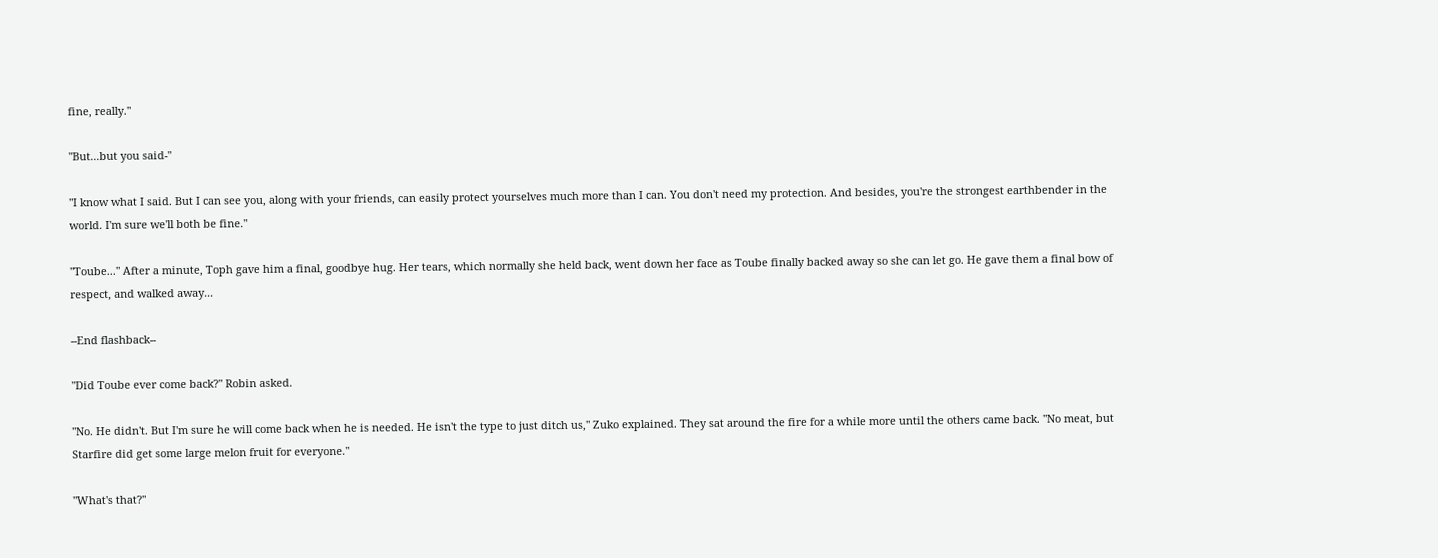fine, really."

"But...but you said-"

"I know what I said. But I can see you, along with your friends, can easily protect yourselves much more than I can. You don't need my protection. And besides, you're the strongest earthbender in the world. I'm sure we'll both be fine."

"Toube..." After a minute, Toph gave him a final, goodbye hug. Her tears, which normally she held back, went down her face as Toube finally backed away so she can let go. He gave them a final bow of respect, and walked away...

--End flashback--

"Did Toube ever come back?" Robin asked.

"No. He didn't. But I'm sure he will come back when he is needed. He isn't the type to just ditch us," Zuko explained. They sat around the fire for a while more until the others came back. "No meat, but Starfire did get some large melon fruit for everyone."

"What's that?"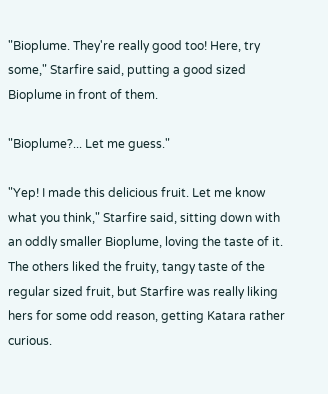"Bioplume. They're really good too! Here, try some," Starfire said, putting a good sized Bioplume in front of them.

"Bioplume?... Let me guess."

"Yep! I made this delicious fruit. Let me know what you think," Starfire said, sitting down with an oddly smaller Bioplume, loving the taste of it. The others liked the fruity, tangy taste of the regular sized fruit, but Starfire was really liking hers for some odd reason, getting Katara rather curious.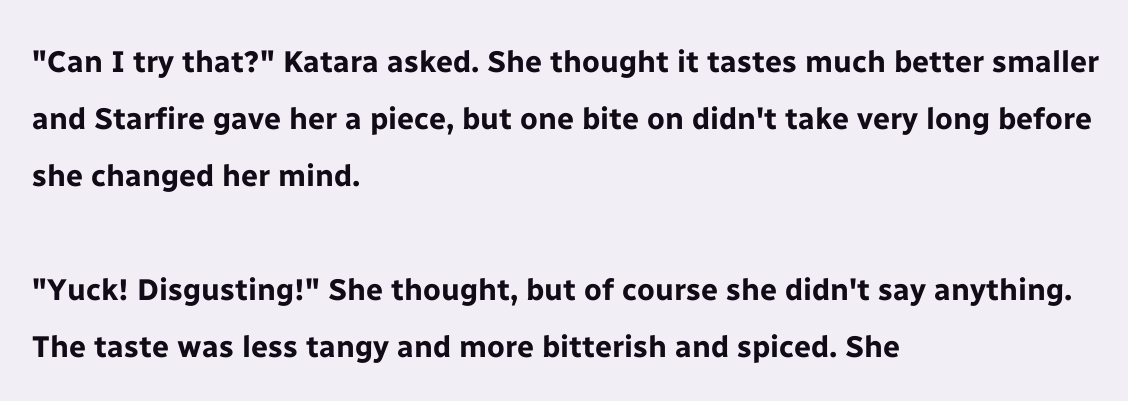"Can I try that?" Katara asked. She thought it tastes much better smaller and Starfire gave her a piece, but one bite on didn't take very long before she changed her mind.

"Yuck! Disgusting!" She thought, but of course she didn't say anything. The taste was less tangy and more bitterish and spiced. She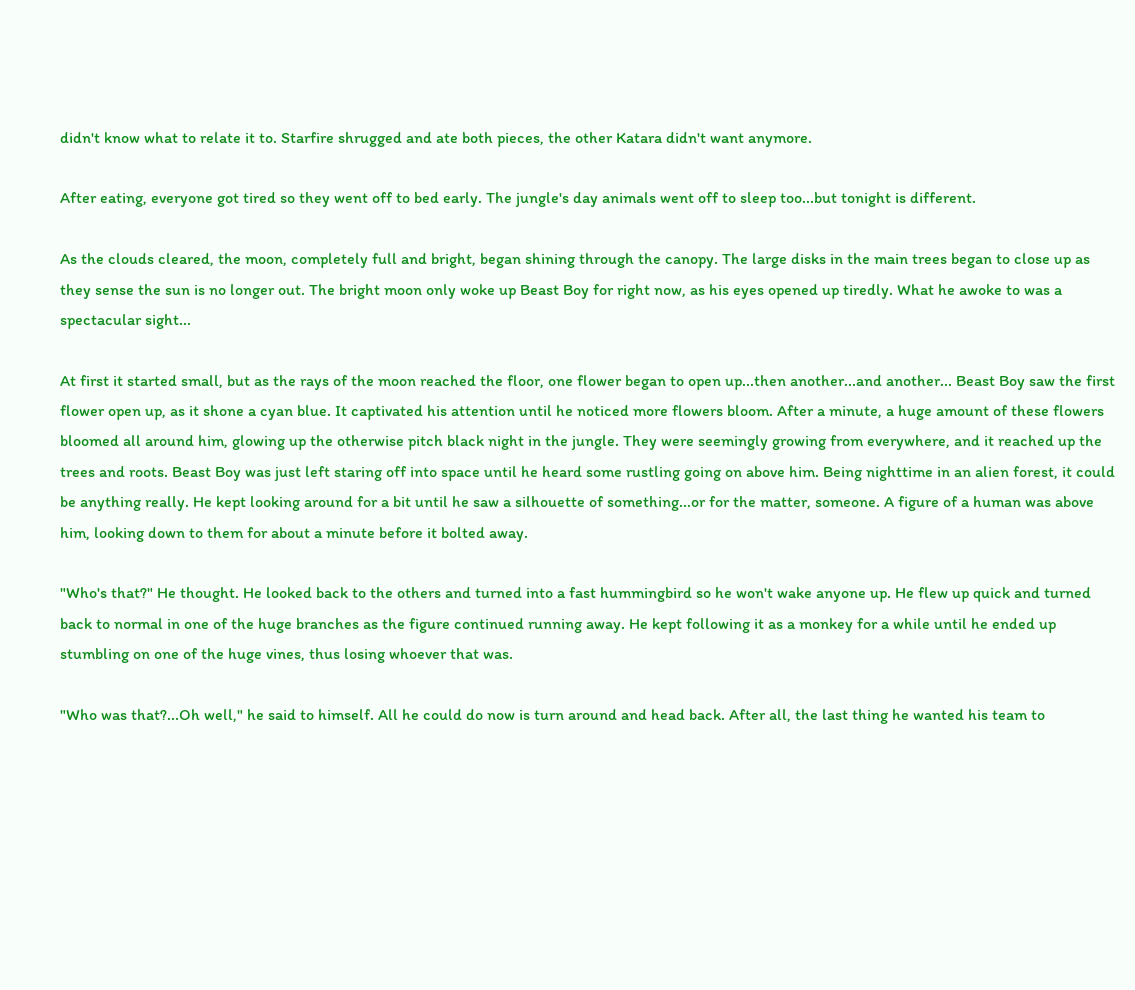didn't know what to relate it to. Starfire shrugged and ate both pieces, the other Katara didn't want anymore.

After eating, everyone got tired so they went off to bed early. The jungle's day animals went off to sleep too...but tonight is different.

As the clouds cleared, the moon, completely full and bright, began shining through the canopy. The large disks in the main trees began to close up as they sense the sun is no longer out. The bright moon only woke up Beast Boy for right now, as his eyes opened up tiredly. What he awoke to was a spectacular sight...

At first it started small, but as the rays of the moon reached the floor, one flower began to open up...then another...and another... Beast Boy saw the first flower open up, as it shone a cyan blue. It captivated his attention until he noticed more flowers bloom. After a minute, a huge amount of these flowers bloomed all around him, glowing up the otherwise pitch black night in the jungle. They were seemingly growing from everywhere, and it reached up the trees and roots. Beast Boy was just left staring off into space until he heard some rustling going on above him. Being nighttime in an alien forest, it could be anything really. He kept looking around for a bit until he saw a silhouette of something...or for the matter, someone. A figure of a human was above him, looking down to them for about a minute before it bolted away.

"Who's that?" He thought. He looked back to the others and turned into a fast hummingbird so he won't wake anyone up. He flew up quick and turned back to normal in one of the huge branches as the figure continued running away. He kept following it as a monkey for a while until he ended up stumbling on one of the huge vines, thus losing whoever that was.

"Who was that?...Oh well," he said to himself. All he could do now is turn around and head back. After all, the last thing he wanted his team to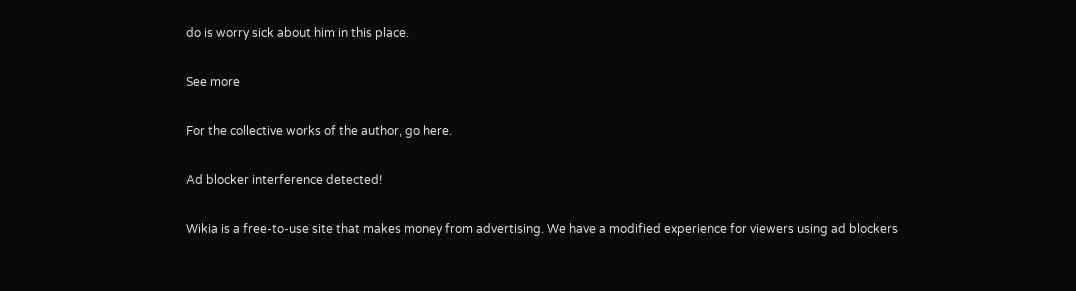do is worry sick about him in this place.

See more

For the collective works of the author, go here.

Ad blocker interference detected!

Wikia is a free-to-use site that makes money from advertising. We have a modified experience for viewers using ad blockers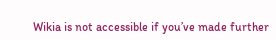Wikia is not accessible if you’ve made further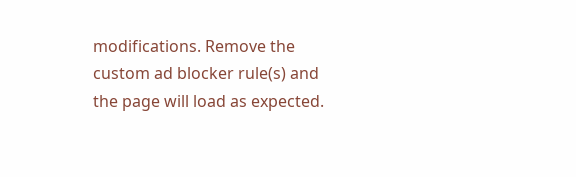modifications. Remove the custom ad blocker rule(s) and the page will load as expected.